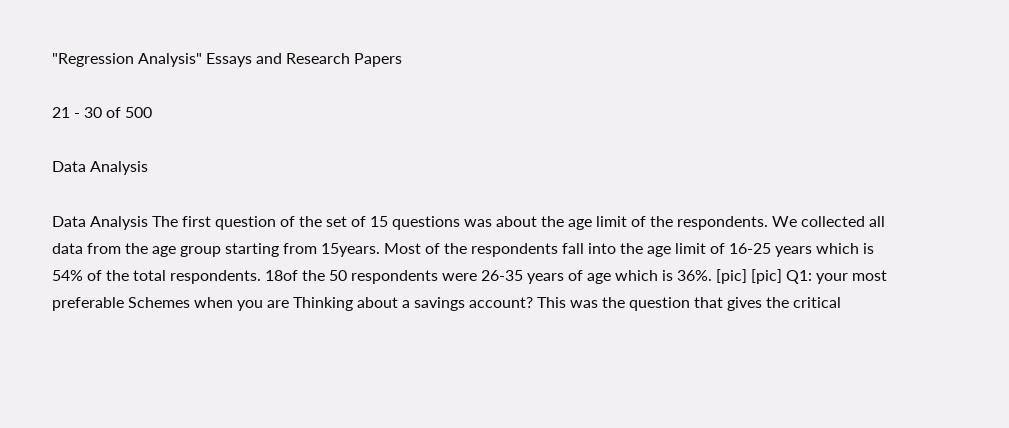"Regression Analysis" Essays and Research Papers

21 - 30 of 500

Data Analysis

Data Analysis The first question of the set of 15 questions was about the age limit of the respondents. We collected all data from the age group starting from 15years. Most of the respondents fall into the age limit of 16-25 years which is 54% of the total respondents. 18of the 50 respondents were 26-35 years of age which is 36%. [pic] [pic] Q1: your most preferable Schemes when you are Thinking about a savings account? This was the question that gives the critical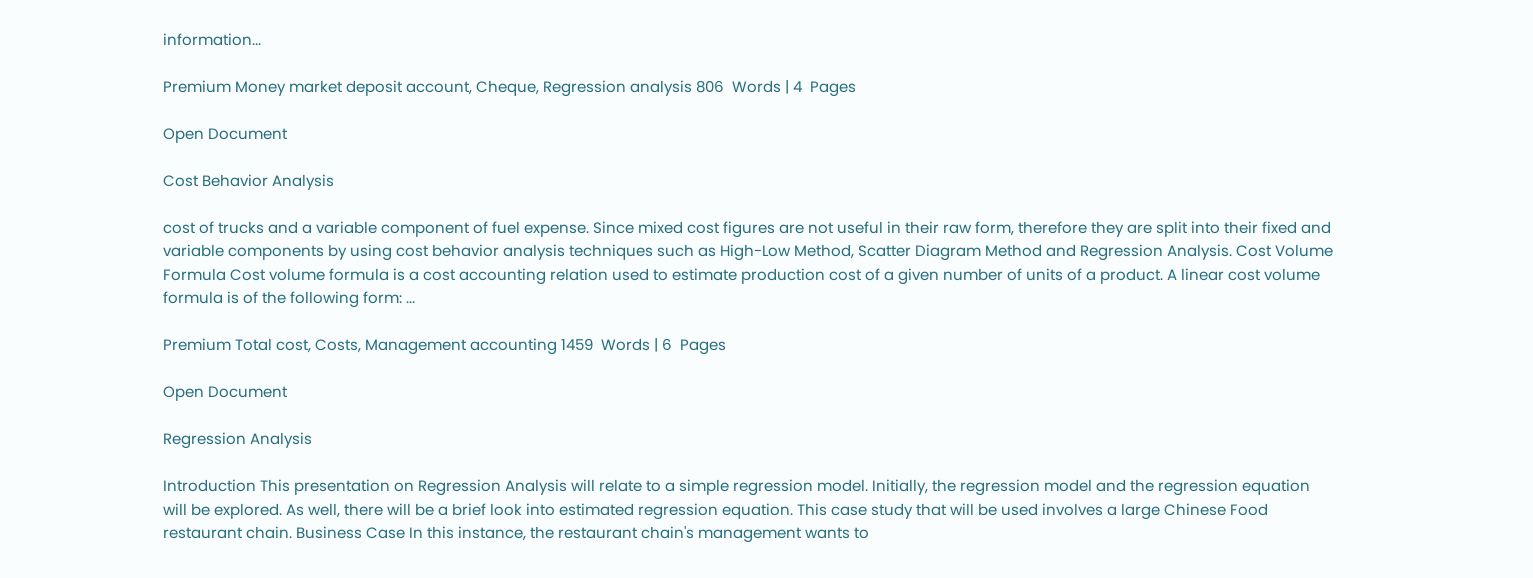information...

Premium Money market deposit account, Cheque, Regression analysis 806  Words | 4  Pages

Open Document

Cost Behavior Analysis

cost of trucks and a variable component of fuel expense. Since mixed cost figures are not useful in their raw form, therefore they are split into their fixed and variable components by using cost behavior analysis techniques such as High-Low Method, Scatter Diagram Method and Regression Analysis. Cost Volume Formula Cost volume formula is a cost accounting relation used to estimate production cost of a given number of units of a product. A linear cost volume formula is of the following form: ...

Premium Total cost, Costs, Management accounting 1459  Words | 6  Pages

Open Document

Regression Analysis

Introduction This presentation on Regression Analysis will relate to a simple regression model. Initially, the regression model and the regression equation will be explored. As well, there will be a brief look into estimated regression equation. This case study that will be used involves a large Chinese Food restaurant chain. Business Case In this instance, the restaurant chain's management wants to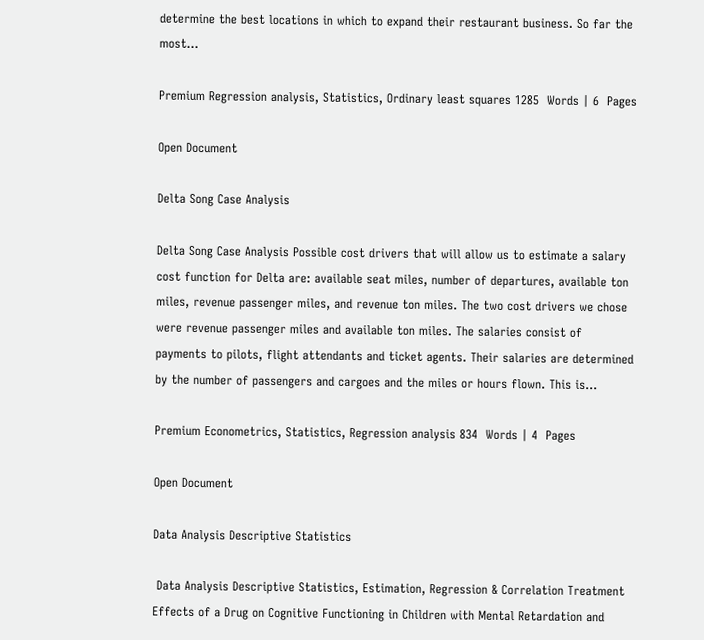determine the best locations in which to expand their restaurant business. So far the most...

Premium Regression analysis, Statistics, Ordinary least squares 1285  Words | 6  Pages

Open Document

Delta Song Case Analysis

Delta Song Case Analysis Possible cost drivers that will allow us to estimate a salary cost function for Delta are: available seat miles, number of departures, available ton miles, revenue passenger miles, and revenue ton miles. The two cost drivers we chose were revenue passenger miles and available ton miles. The salaries consist of payments to pilots, flight attendants and ticket agents. Their salaries are determined by the number of passengers and cargoes and the miles or hours flown. This is...

Premium Econometrics, Statistics, Regression analysis 834  Words | 4  Pages

Open Document

Data Analysis Descriptive Statistics

 Data Analysis Descriptive Statistics, Estimation, Regression & Correlation Treatment Effects of a Drug on Cognitive Functioning in Children with Mental Retardation and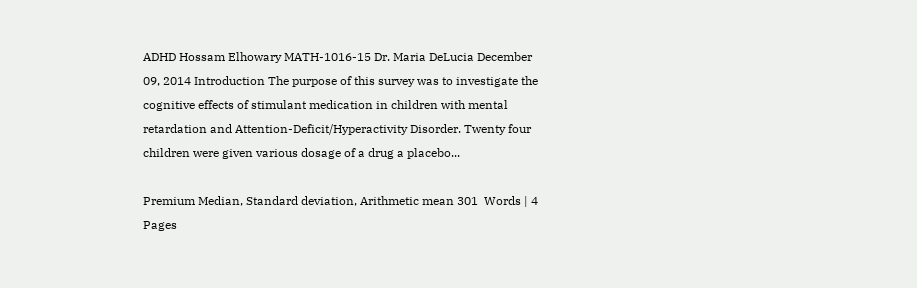ADHD Hossam Elhowary MATH-1016-15 Dr. Maria DeLucia December 09, 2014 Introduction The purpose of this survey was to investigate the cognitive effects of stimulant medication in children with mental retardation and Attention-Deficit/Hyperactivity Disorder. Twenty four children were given various dosage of a drug a placebo...

Premium Median, Standard deviation, Arithmetic mean 301  Words | 4  Pages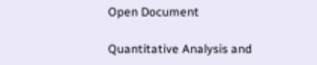Open Document

Quantitative Analysis and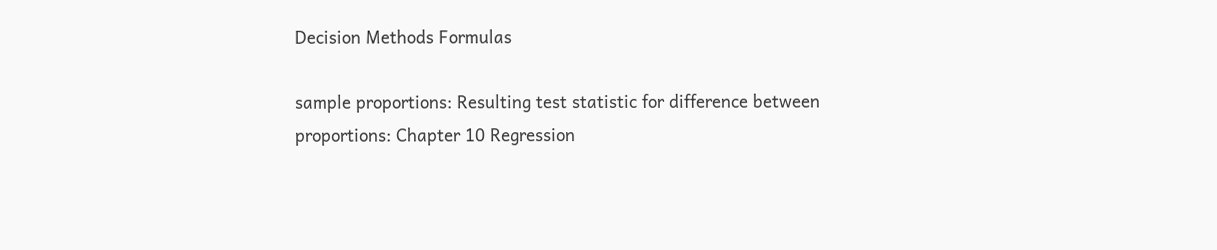Decision Methods Formulas

sample proportions: Resulting test statistic for difference between proportions: Chapter 10 Regression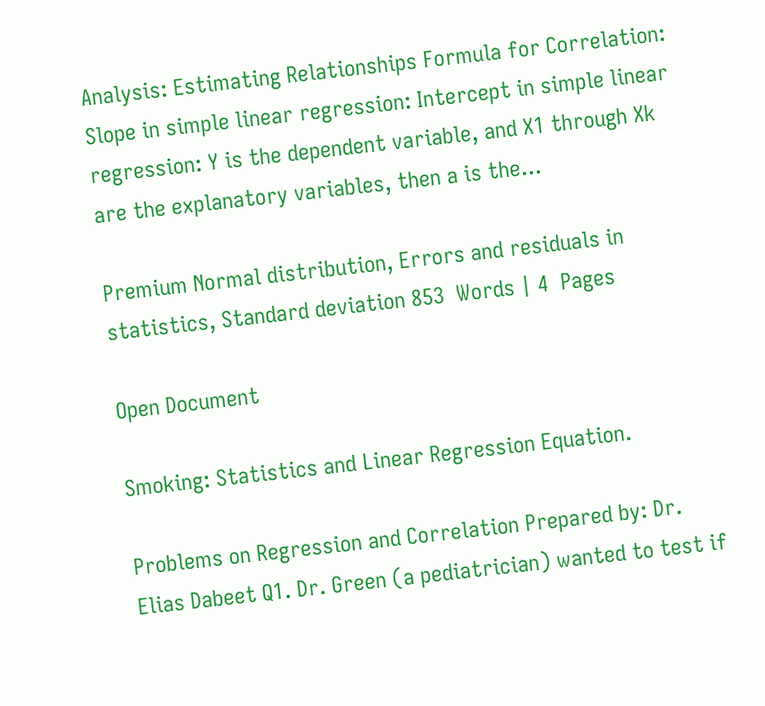Analysis: Estimating Relationships Formula for Correlation: Slope in simple linear regression: Intercept in simple linear regression: Y is the dependent variable, and X1 through Xk are the explanatory variables, then a is the...

Premium Normal distribution, Errors and residuals in statistics, Standard deviation 853  Words | 4  Pages

Open Document

Smoking: Statistics and Linear Regression Equation.

Problems on Regression and Correlation Prepared by: Dr. Elias Dabeet Q1. Dr. Green (a pediatrician) wanted to test if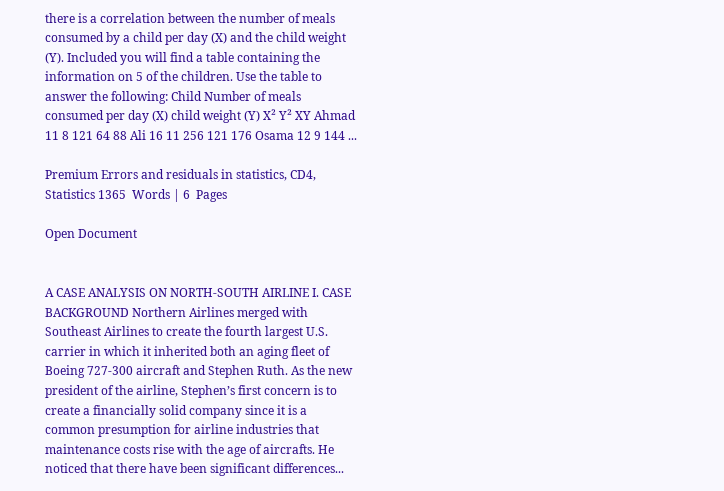there is a correlation between the number of meals consumed by a child per day (X) and the child weight (Y). Included you will find a table containing the information on 5 of the children. Use the table to answer the following: Child Number of meals consumed per day (X) child weight (Y) X² Y² XY Ahmad 11 8 121 64 88 Ali 16 11 256 121 176 Osama 12 9 144 ...

Premium Errors and residuals in statistics, CD4, Statistics 1365  Words | 6  Pages

Open Document


A CASE ANALYSIS ON NORTH-SOUTH AIRLINE I. CASE BACKGROUND Northern Airlines merged with Southeast Airlines to create the fourth largest U.S. carrier in which it inherited both an aging fleet of Boeing 727-300 aircraft and Stephen Ruth. As the new president of the airline, Stephen’s first concern is to create a financially solid company since it is a common presumption for airline industries that maintenance costs rise with the age of aircrafts. He noticed that there have been significant differences...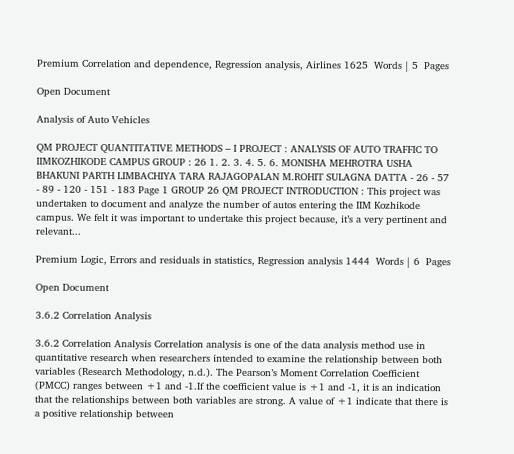Premium Correlation and dependence, Regression analysis, Airlines 1625  Words | 5  Pages

Open Document

Analysis of Auto Vehicles

QM PROJECT QUANTITATIVE METHODS – I PROJECT : ANALYSIS OF AUTO TRAFFIC TO IIMKOZHIKODE CAMPUS GROUP : 26 1. 2. 3. 4. 5. 6. MONISHA MEHROTRA USHA BHAKUNI PARTH LIMBACHIYA TARA RAJAGOPALAN M.ROHIT SULAGNA DATTA - 26 - 57 - 89 - 120 - 151 - 183 Page 1 GROUP 26 QM PROJECT INTRODUCTION : This project was undertaken to document and analyze the number of autos entering the IIM Kozhikode campus. We felt it was important to undertake this project because, it’s a very pertinent and relevant...

Premium Logic, Errors and residuals in statistics, Regression analysis 1444  Words | 6  Pages

Open Document

3.6.2 Correlation Analysis

3.6.2 Correlation Analysis Correlation analysis is one of the data analysis method use in quantitative research when researchers intended to examine the relationship between both variables (Research Methodology, n.d.). The Pearson’s Moment Correlation Coefficient (PMCC) ranges between +1 and -1.If the coefficient value is +1 and -1, it is an indication that the relationships between both variables are strong. A value of +1 indicate that there is a positive relationship between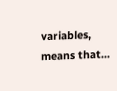variables, means that...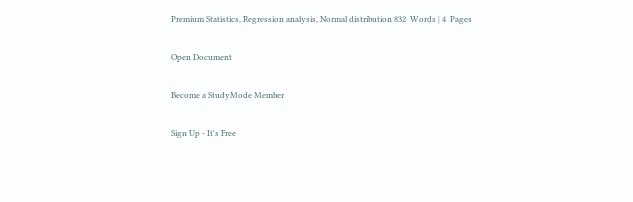Premium Statistics, Regression analysis, Normal distribution 832  Words | 4  Pages

Open Document

Become a StudyMode Member

Sign Up - It's Free